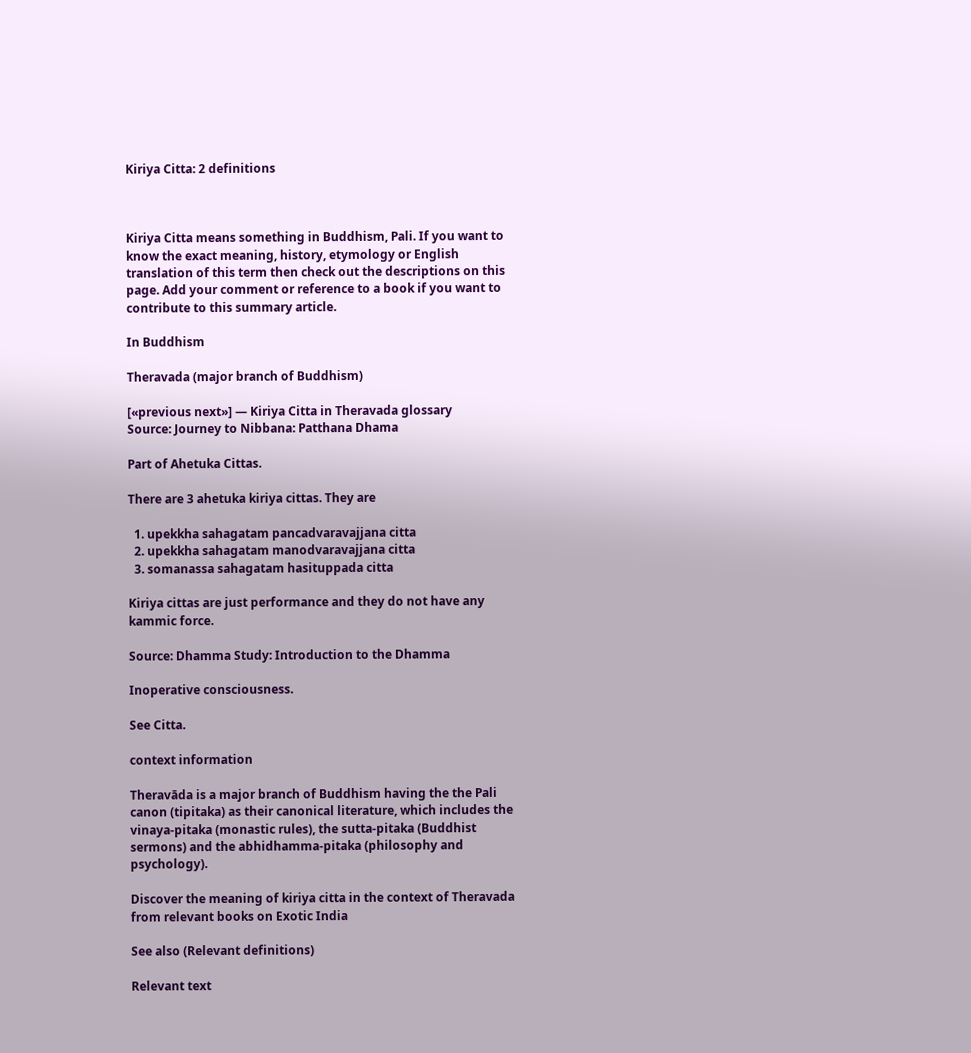Kiriya Citta: 2 definitions



Kiriya Citta means something in Buddhism, Pali. If you want to know the exact meaning, history, etymology or English translation of this term then check out the descriptions on this page. Add your comment or reference to a book if you want to contribute to this summary article.

In Buddhism

Theravada (major branch of Buddhism)

[«previous next»] — Kiriya Citta in Theravada glossary
Source: Journey to Nibbana: Patthana Dhama

Part of Ahetuka Cittas.

There are 3 ahetuka kiriya cittas. They are

  1. upekkha sahagatam pancadvaravajjana citta
  2. upekkha sahagatam manodvaravajjana citta
  3. somanassa sahagatam hasituppada citta

Kiriya cittas are just performance and they do not have any kammic force.

Source: Dhamma Study: Introduction to the Dhamma

Inoperative consciousness.

See Citta.

context information

Theravāda is a major branch of Buddhism having the the Pali canon (tipitaka) as their canonical literature, which includes the vinaya-pitaka (monastic rules), the sutta-pitaka (Buddhist sermons) and the abhidhamma-pitaka (philosophy and psychology).

Discover the meaning of kiriya citta in the context of Theravada from relevant books on Exotic India

See also (Relevant definitions)

Relevant text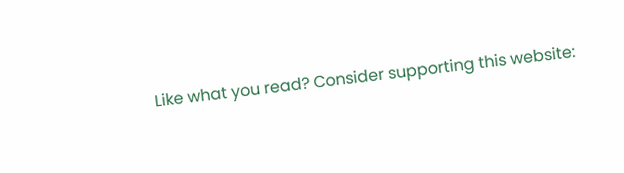Like what you read? Consider supporting this website: